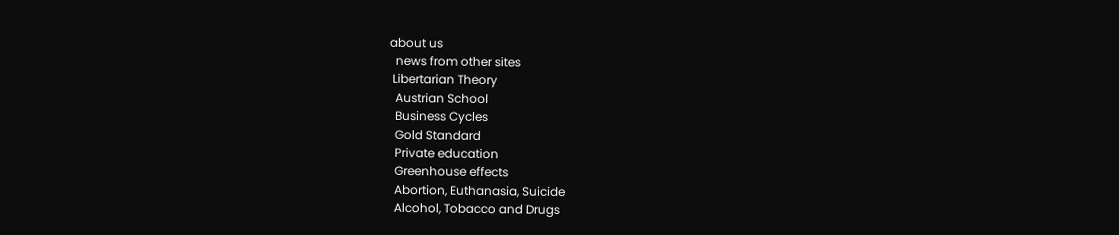about us
  news from other sites
 Libertarian Theory
  Austrian School
  Business Cycles
  Gold Standard
  Private education
  Greenhouse effects
  Abortion, Euthanasia, Suicide
  Alcohol, Tobacco and Drugs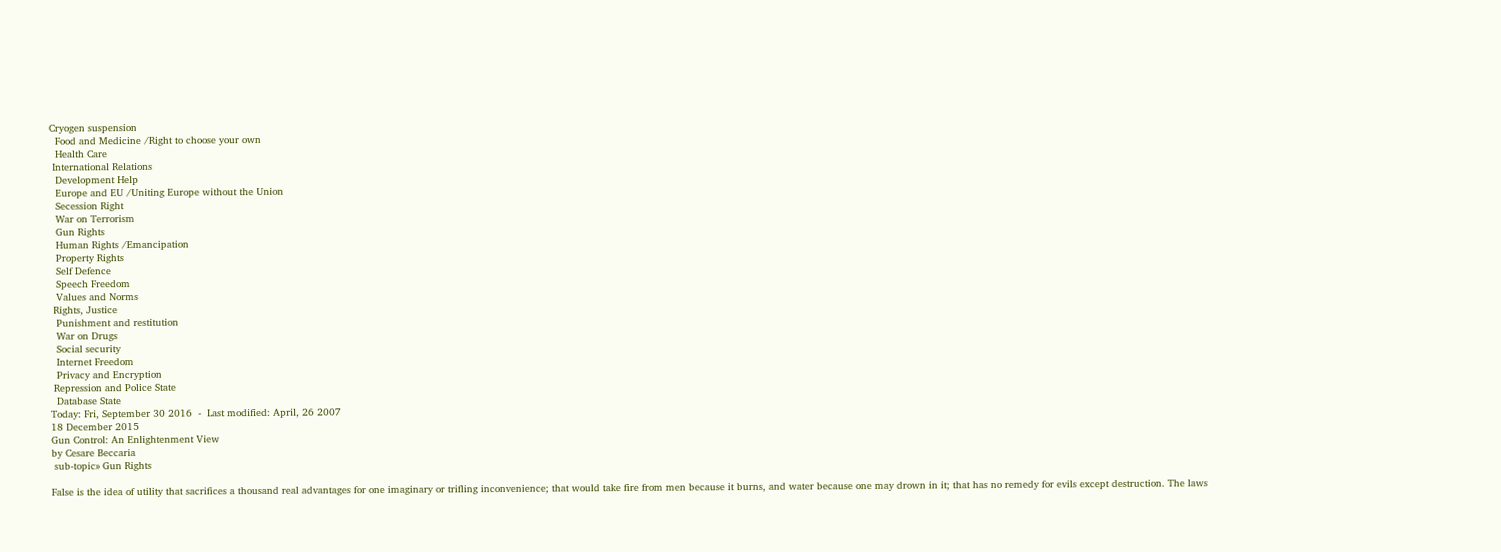Cryogen suspension
  Food and Medicine /Right to choose your own
  Health Care
 International Relations
  Development Help
  Europe and EU /Uniting Europe without the Union
  Secession Right
  War on Terrorism
  Gun Rights
  Human Rights /Emancipation
  Property Rights
  Self Defence
  Speech Freedom
  Values and Norms
 Rights, Justice
  Punishment and restitution
  War on Drugs
  Social security
  Internet Freedom
  Privacy and Encryption
 Repression and Police State
  Database State
Today: Fri, September 30 2016  -  Last modified: April, 26 2007
18 December 2015
Gun Control: An Enlightenment View
by Cesare Beccaria
 sub-topic» Gun Rights

False is the idea of utility that sacrifices a thousand real advantages for one imaginary or trifling inconvenience; that would take fire from men because it burns, and water because one may drown in it; that has no remedy for evils except destruction. The laws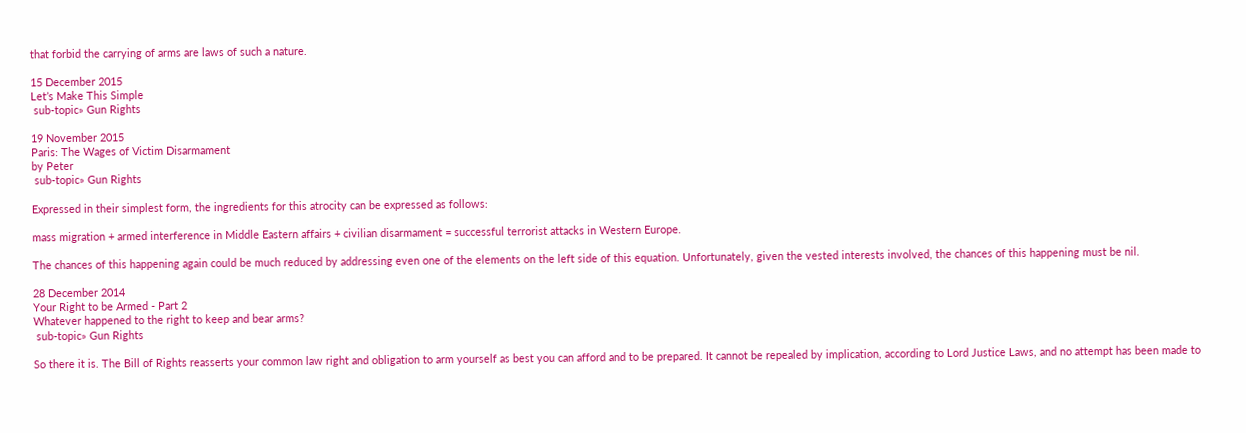that forbid the carrying of arms are laws of such a nature.

15 December 2015
Let’s Make This Simple
 sub-topic» Gun Rights

19 November 2015
Paris: The Wages of Victim Disarmament
by Peter
 sub-topic» Gun Rights

Expressed in their simplest form, the ingredients for this atrocity can be expressed as follows:

mass migration + armed interference in Middle Eastern affairs + civilian disarmament = successful terrorist attacks in Western Europe.

The chances of this happening again could be much reduced by addressing even one of the elements on the left side of this equation. Unfortunately, given the vested interests involved, the chances of this happening must be nil.

28 December 2014
Your Right to be Armed - Part 2
Whatever happened to the right to keep and bear arms?
 sub-topic» Gun Rights

So there it is. The Bill of Rights reasserts your common law right and obligation to arm yourself as best you can afford and to be prepared. It cannot be repealed by implication, according to Lord Justice Laws, and no attempt has been made to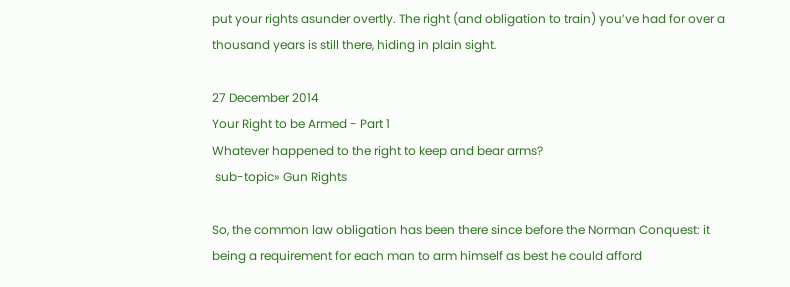put your rights asunder overtly. The right (and obligation to train) you’ve had for over a thousand years is still there, hiding in plain sight.

27 December 2014
Your Right to be Armed - Part 1
Whatever happened to the right to keep and bear arms?
 sub-topic» Gun Rights

So, the common law obligation has been there since before the Norman Conquest: it being a requirement for each man to arm himself as best he could afford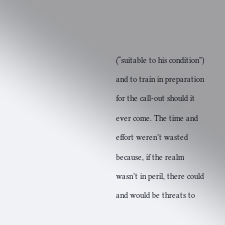(“suitable to his condition”) and to train in preparation for the call-out should it ever come. The time and effort weren’t wasted because, if the realm wasn’t in peril, there could and would be threats to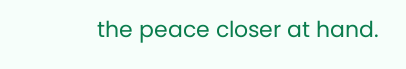the peace closer at hand.